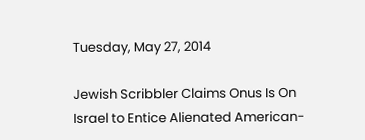Tuesday, May 27, 2014

Jewish Scribbler Claims Onus Is On Israel to Entice Alienated American-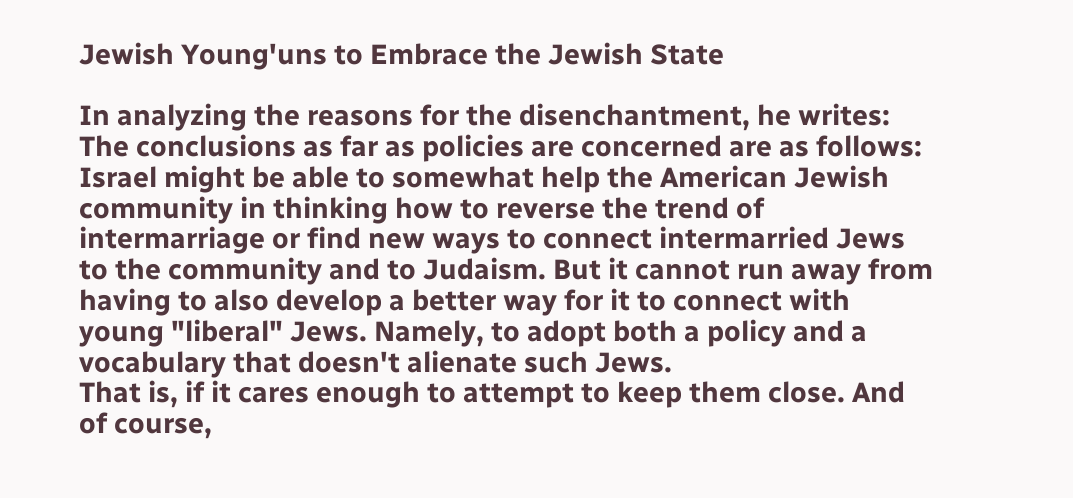Jewish Young'uns to Embrace the Jewish State

In analyzing the reasons for the disenchantment, he writes:
The conclusions as far as policies are concerned are as follows: Israel might be able to somewhat help the American Jewish community in thinking how to reverse the trend of intermarriage or find new ways to connect intermarried Jews to the community and to Judaism. But it cannot run away from having to also develop a better way for it to connect with young "liberal" Jews. Namely, to adopt both a policy and a vocabulary that doesn't alienate such Jews.
That is, if it cares enough to attempt to keep them close. And of course,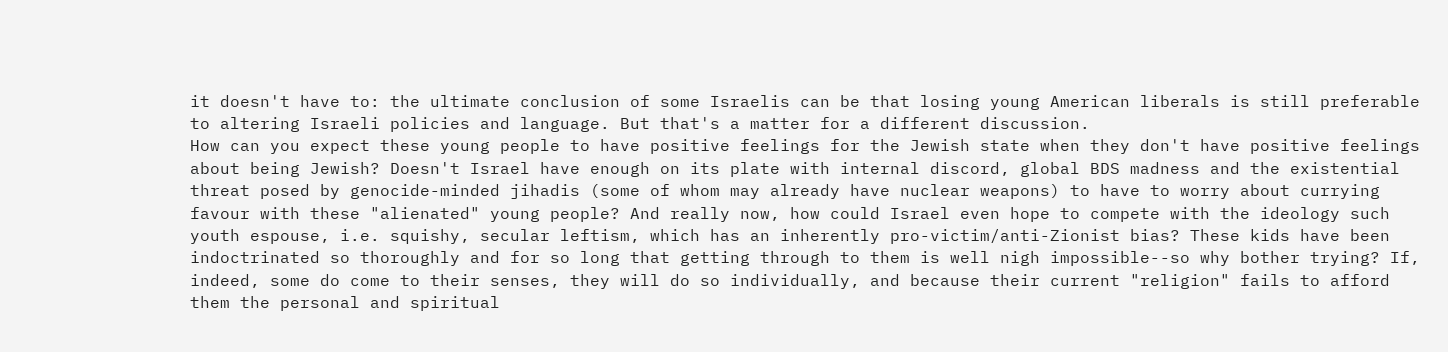it doesn't have to: the ultimate conclusion of some Israelis can be that losing young American liberals is still preferable to altering Israeli policies and language. But that's a matter for a different discussion.
How can you expect these young people to have positive feelings for the Jewish state when they don't have positive feelings about being Jewish? Doesn't Israel have enough on its plate with internal discord, global BDS madness and the existential threat posed by genocide-minded jihadis (some of whom may already have nuclear weapons) to have to worry about currying favour with these "alienated" young people? And really now, how could Israel even hope to compete with the ideology such youth espouse, i.e. squishy, secular leftism, which has an inherently pro-victim/anti-Zionist bias? These kids have been indoctrinated so thoroughly and for so long that getting through to them is well nigh impossible--so why bother trying? If, indeed, some do come to their senses, they will do so individually, and because their current "religion" fails to afford them the personal and spiritual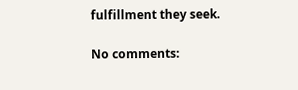fulfillment they seek.

No comments: